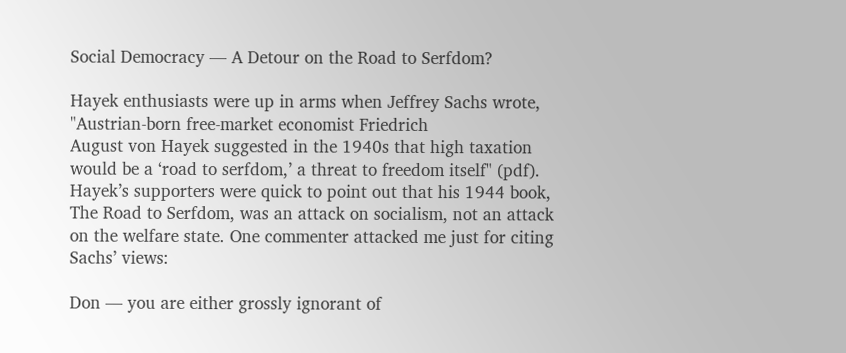Social Democracy — A Detour on the Road to Serfdom?

Hayek enthusiasts were up in arms when Jeffrey Sachs wrote, "Austrian-born free-market economist Friedrich
August von Hayek suggested in the 1940s that high taxation would be a ‘road to serfdom,’ a threat to freedom itself" (pdf). Hayek’s supporters were quick to point out that his 1944 book, The Road to Serfdom, was an attack on socialism, not an attack on the welfare state. One commenter attacked me just for citing Sachs’ views:

Don — you are either grossly ignorant of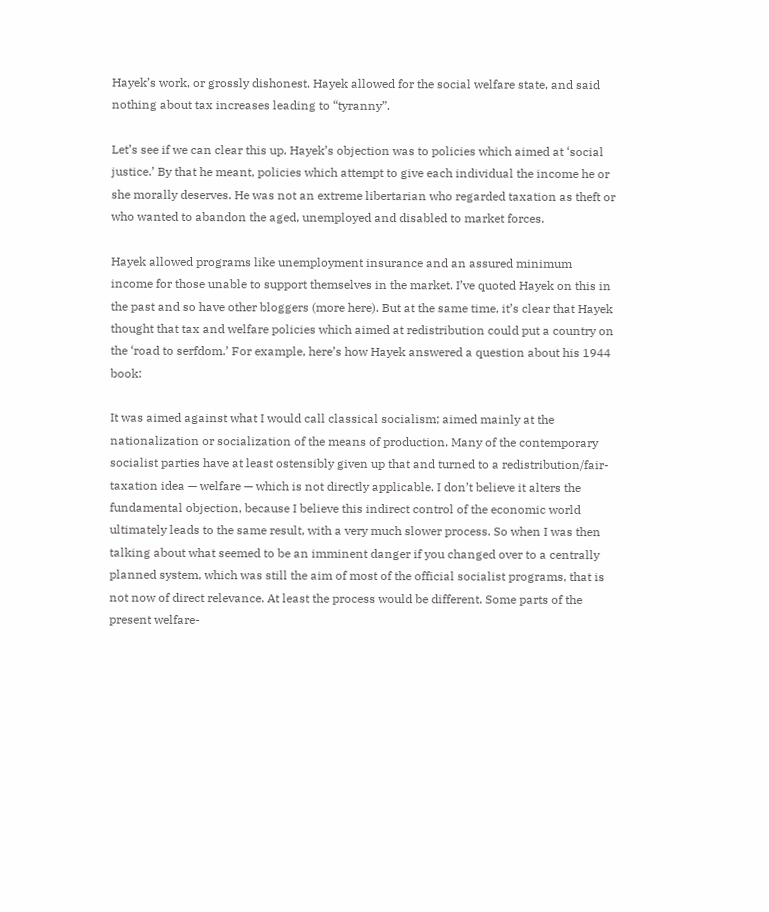Hayek’s work, or grossly dishonest. Hayek allowed for the social welfare state, and said nothing about tax increases leading to “tyranny”.

Let’s see if we can clear this up. Hayek’s objection was to policies which aimed at ‘social justice.’ By that he meant, policies which attempt to give each individual the income he or she morally deserves. He was not an extreme libertarian who regarded taxation as theft or who wanted to abandon the aged, unemployed and disabled to market forces.

Hayek allowed programs like unemployment insurance and an assured minimum income for those unable to support themselves in the market. I’ve quoted Hayek on this in the past and so have other bloggers (more here). But at the same time, it’s clear that Hayek thought that tax and welfare policies which aimed at redistribution could put a country on the ‘road to serfdom.’ For example, here’s how Hayek answered a question about his 1944 book:

It was aimed against what I would call classical socialism; aimed mainly at the nationalization or socialization of the means of production. Many of the contemporary socialist parties have at least ostensibly given up that and turned to a redistribution/fair-taxation idea — welfare — which is not directly applicable. I don’t believe it alters the fundamental objection, because I believe this indirect control of the economic world ultimately leads to the same result, with a very much slower process. So when I was then talking about what seemed to be an imminent danger if you changed over to a centrally planned system, which was still the aim of most of the official socialist programs, that is not now of direct relevance. At least the process would be different. Some parts of the present welfare-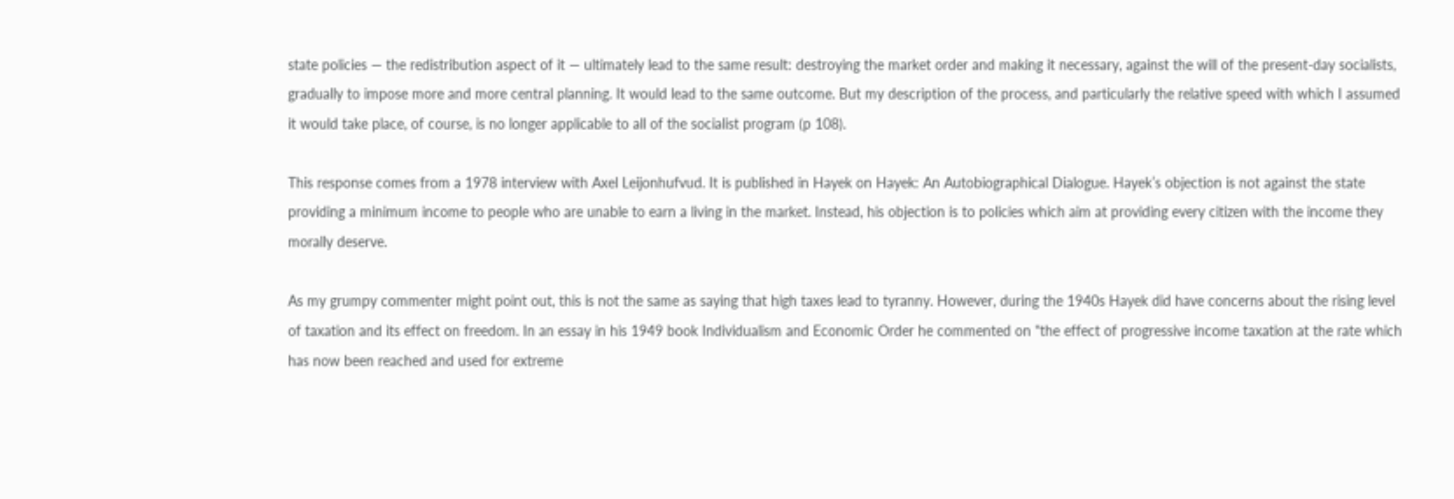state policies — the redistribution aspect of it — ultimately lead to the same result: destroying the market order and making it necessary, against the will of the present-day socialists, gradually to impose more and more central planning. It would lead to the same outcome. But my description of the process, and particularly the relative speed with which I assumed it would take place, of course, is no longer applicable to all of the socialist program (p 108).

This response comes from a 1978 interview with Axel Leijonhufvud. It is published in Hayek on Hayek: An Autobiographical Dialogue. Hayek’s objection is not against the state providing a minimum income to people who are unable to earn a living in the market. Instead, his objection is to policies which aim at providing every citizen with the income they morally deserve.

As my grumpy commenter might point out, this is not the same as saying that high taxes lead to tyranny. However, during the 1940s Hayek did have concerns about the rising level of taxation and its effect on freedom. In an essay in his 1949 book Individualism and Economic Order he commented on "the effect of progressive income taxation at the rate which has now been reached and used for extreme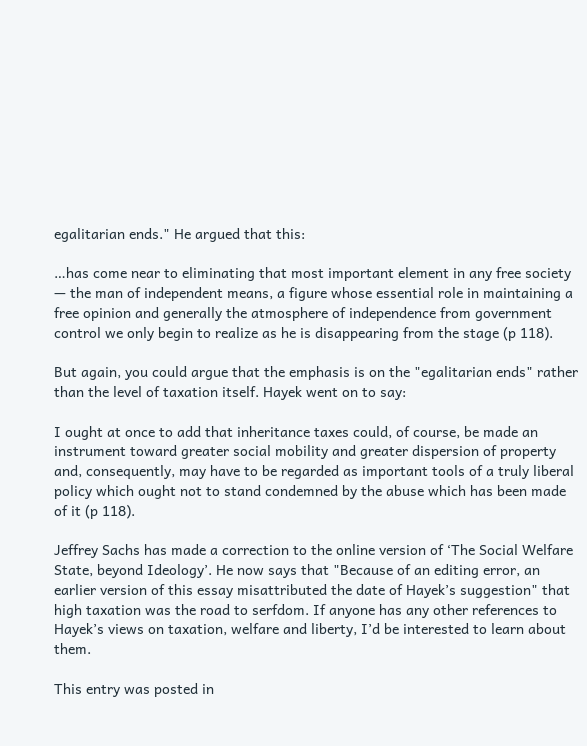egalitarian ends." He argued that this:

…has come near to eliminating that most important element in any free society — the man of independent means, a figure whose essential role in maintaining a free opinion and generally the atmosphere of independence from government control we only begin to realize as he is disappearing from the stage (p 118).

But again, you could argue that the emphasis is on the "egalitarian ends" rather than the level of taxation itself. Hayek went on to say:

I ought at once to add that inheritance taxes could, of course, be made an instrument toward greater social mobility and greater dispersion of property and, consequently, may have to be regarded as important tools of a truly liberal policy which ought not to stand condemned by the abuse which has been made of it (p 118).

Jeffrey Sachs has made a correction to the online version of ‘The Social Welfare State, beyond Ideology’. He now says that "Because of an editing error, an earlier version of this essay misattributed the date of Hayek’s suggestion" that high taxation was the road to serfdom. If anyone has any other references to Hayek’s views on taxation, welfare and liberty, I’d be interested to learn about them.

This entry was posted in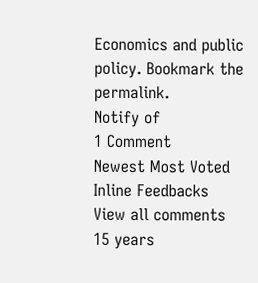Economics and public policy. Bookmark the permalink.
Notify of
1 Comment
Newest Most Voted
Inline Feedbacks
View all comments
15 years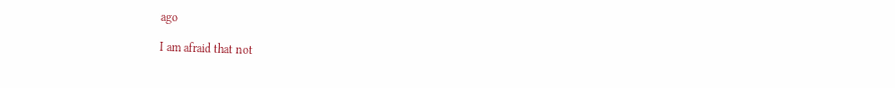ago

I am afraid that not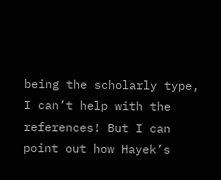being the scholarly type, I can’t help with the references! But I can point out how Hayek’s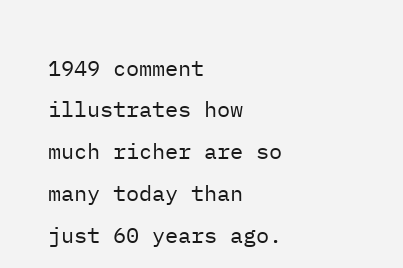1949 comment illustrates how much richer are so many today than just 60 years ago.